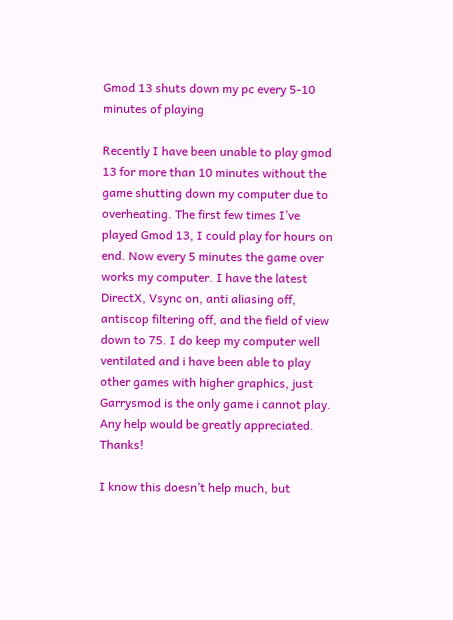Gmod 13 shuts down my pc every 5-10 minutes of playing

Recently I have been unable to play gmod 13 for more than 10 minutes without the game shutting down my computer due to overheating. The first few times I’ve played Gmod 13, I could play for hours on end. Now every 5 minutes the game over works my computer. I have the latest DirectX, Vsync on, anti aliasing off, antiscop filtering off, and the field of view down to 75. I do keep my computer well ventilated and i have been able to play other games with higher graphics, just Garrysmod is the only game i cannot play. Any help would be greatly appreciated. Thanks!

I know this doesn’t help much, but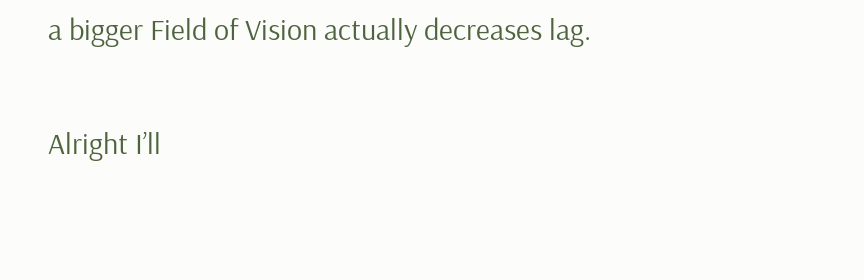a bigger Field of Vision actually decreases lag.

Alright I’ll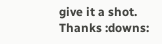give it a shot. Thanks :downs: